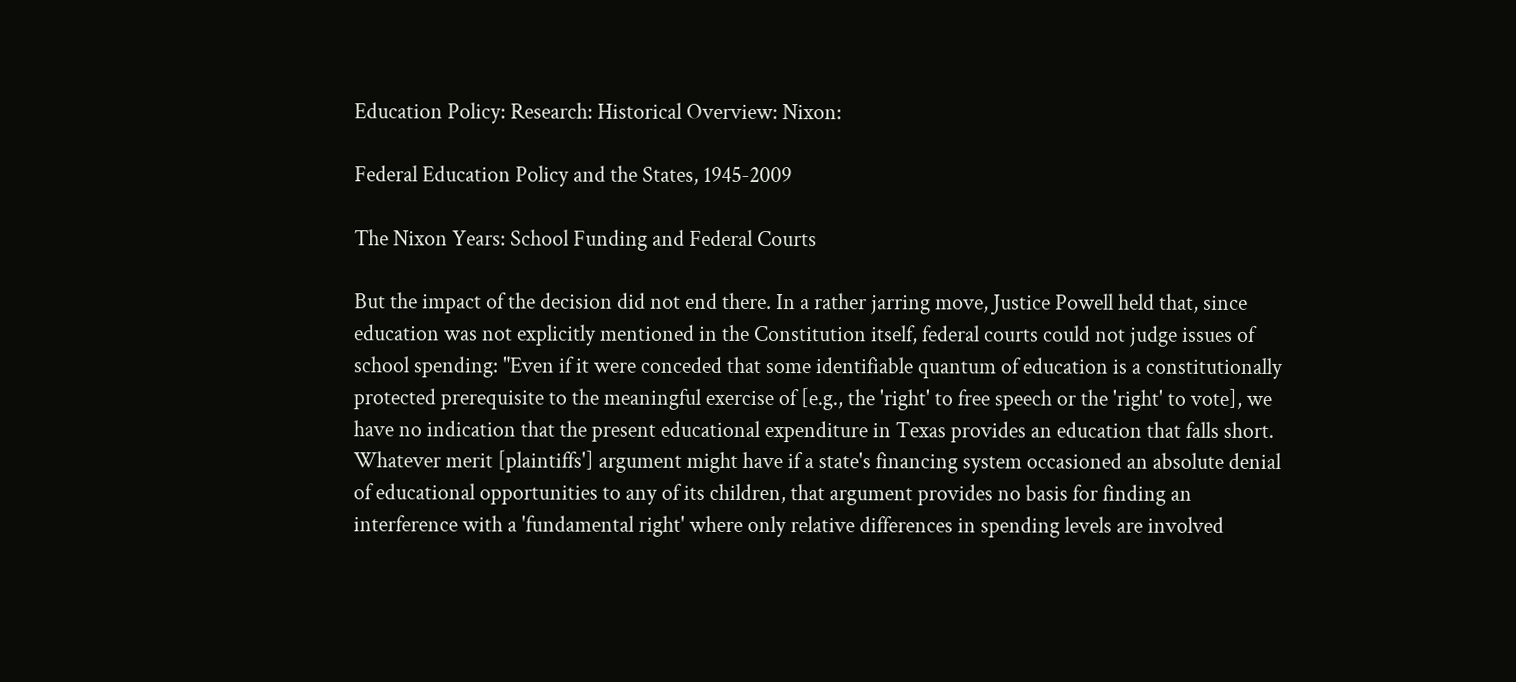Education Policy: Research: Historical Overview: Nixon:

Federal Education Policy and the States, 1945-2009

The Nixon Years: School Funding and Federal Courts

But the impact of the decision did not end there. In a rather jarring move, Justice Powell held that, since education was not explicitly mentioned in the Constitution itself, federal courts could not judge issues of school spending: "Even if it were conceded that some identifiable quantum of education is a constitutionally protected prerequisite to the meaningful exercise of [e.g., the 'right' to free speech or the 'right' to vote], we have no indication that the present educational expenditure in Texas provides an education that falls short. Whatever merit [plaintiffs'] argument might have if a state's financing system occasioned an absolute denial of educational opportunities to any of its children, that argument provides no basis for finding an interference with a 'fundamental right' where only relative differences in spending levels are involved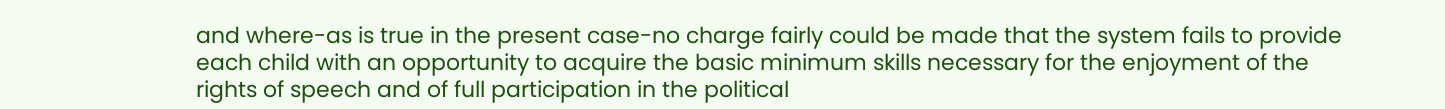and where-as is true in the present case-no charge fairly could be made that the system fails to provide each child with an opportunity to acquire the basic minimum skills necessary for the enjoyment of the rights of speech and of full participation in the political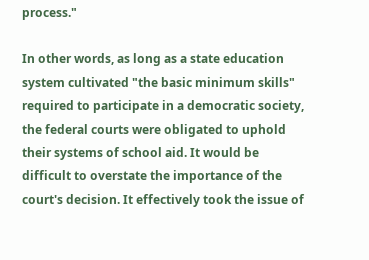process."

In other words, as long as a state education system cultivated "the basic minimum skills" required to participate in a democratic society, the federal courts were obligated to uphold their systems of school aid. It would be difficult to overstate the importance of the court's decision. It effectively took the issue of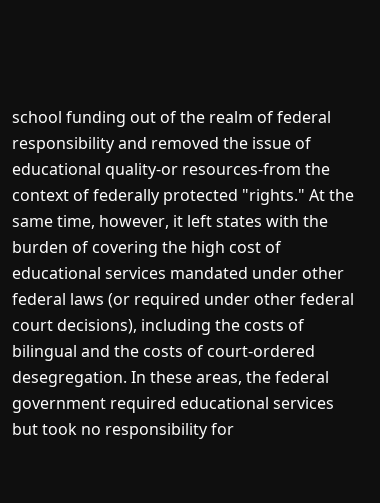school funding out of the realm of federal responsibility and removed the issue of educational quality-or resources-from the context of federally protected "rights." At the same time, however, it left states with the burden of covering the high cost of educational services mandated under other federal laws (or required under other federal court decisions), including the costs of bilingual and the costs of court-ordered desegregation. In these areas, the federal government required educational services but took no responsibility for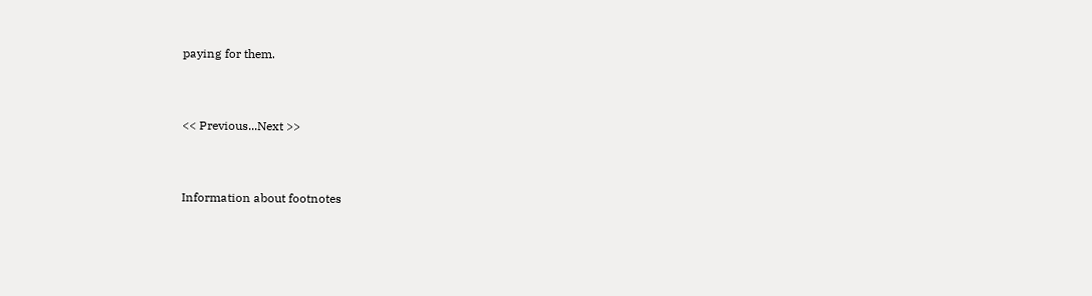paying for them.


<< Previous...Next >>


Information about footnotes